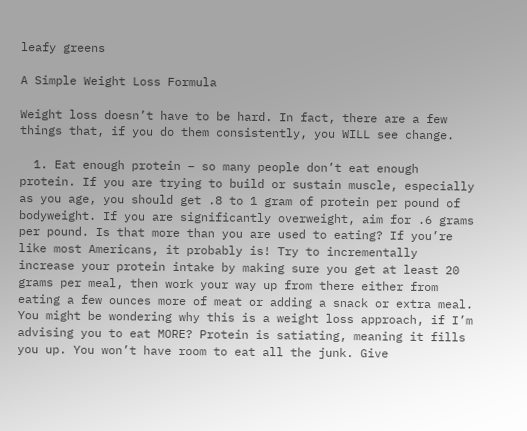leafy greens

A Simple Weight Loss Formula

Weight loss doesn’t have to be hard. In fact, there are a few things that, if you do them consistently, you WILL see change.

  1. Eat enough protein – so many people don’t eat enough protein. If you are trying to build or sustain muscle, especially as you age, you should get .8 to 1 gram of protein per pound of bodyweight. If you are significantly overweight, aim for .6 grams per pound. Is that more than you are used to eating? If you’re like most Americans, it probably is! Try to incrementally increase your protein intake by making sure you get at least 20 grams per meal, then work your way up from there either from eating a few ounces more of meat or adding a snack or extra meal. You might be wondering why this is a weight loss approach, if I’m advising you to eat MORE? Protein is satiating, meaning it fills you up. You won’t have room to eat all the junk. Give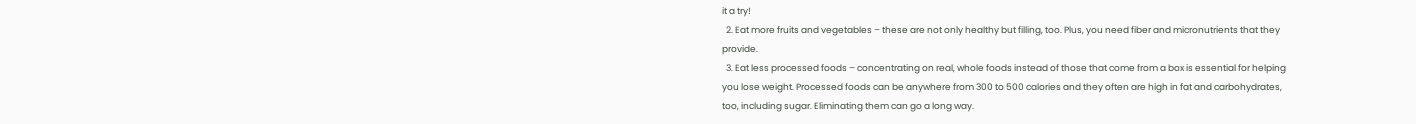it a try!
  2. Eat more fruits and vegetables – these are not only healthy but filling, too. Plus, you need fiber and micronutrients that they provide.
  3. Eat less processed foods – concentrating on real, whole foods instead of those that come from a box is essential for helping you lose weight. Processed foods can be anywhere from 300 to 500 calories and they often are high in fat and carbohydrates, too, including sugar. Eliminating them can go a long way.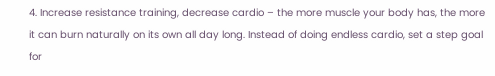4. Increase resistance training, decrease cardio – the more muscle your body has, the more it can burn naturally on its own all day long. Instead of doing endless cardio, set a step goal for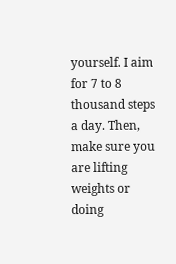yourself. I aim for 7 to 8 thousand steps a day. Then, make sure you are lifting weights or doing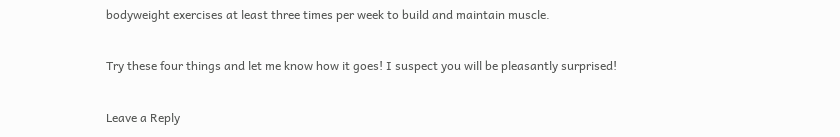bodyweight exercises at least three times per week to build and maintain muscle.

Try these four things and let me know how it goes! I suspect you will be pleasantly surprised!

Leave a Reply